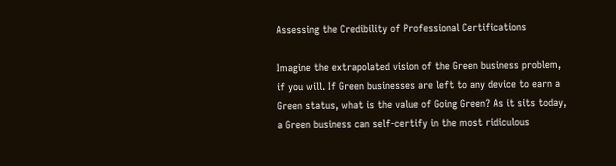Assessing the Credibility of Professional Certifications

Imagine the extrapolated vision of the Green business problem, if you will. If Green businesses are left to any device to earn a Green status, what is the value of Going Green? As it sits today, a Green business can self-certify in the most ridiculous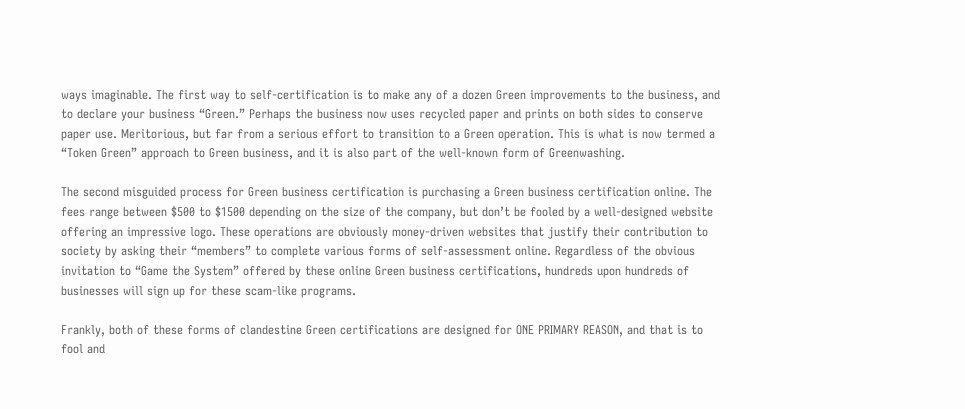ways imaginable. The first way to self-certification is to make any of a dozen Green improvements to the business, and to declare your business “Green.” Perhaps the business now uses recycled paper and prints on both sides to conserve paper use. Meritorious, but far from a serious effort to transition to a Green operation. This is what is now termed a “Token Green” approach to Green business, and it is also part of the well-known form of Greenwashing.

The second misguided process for Green business certification is purchasing a Green business certification online. The fees range between $500 to $1500 depending on the size of the company, but don’t be fooled by a well-designed website offering an impressive logo. These operations are obviously money-driven websites that justify their contribution to society by asking their “members” to complete various forms of self-assessment online. Regardless of the obvious invitation to “Game the System” offered by these online Green business certifications, hundreds upon hundreds of businesses will sign up for these scam-like programs.

Frankly, both of these forms of clandestine Green certifications are designed for ONE PRIMARY REASON, and that is to fool and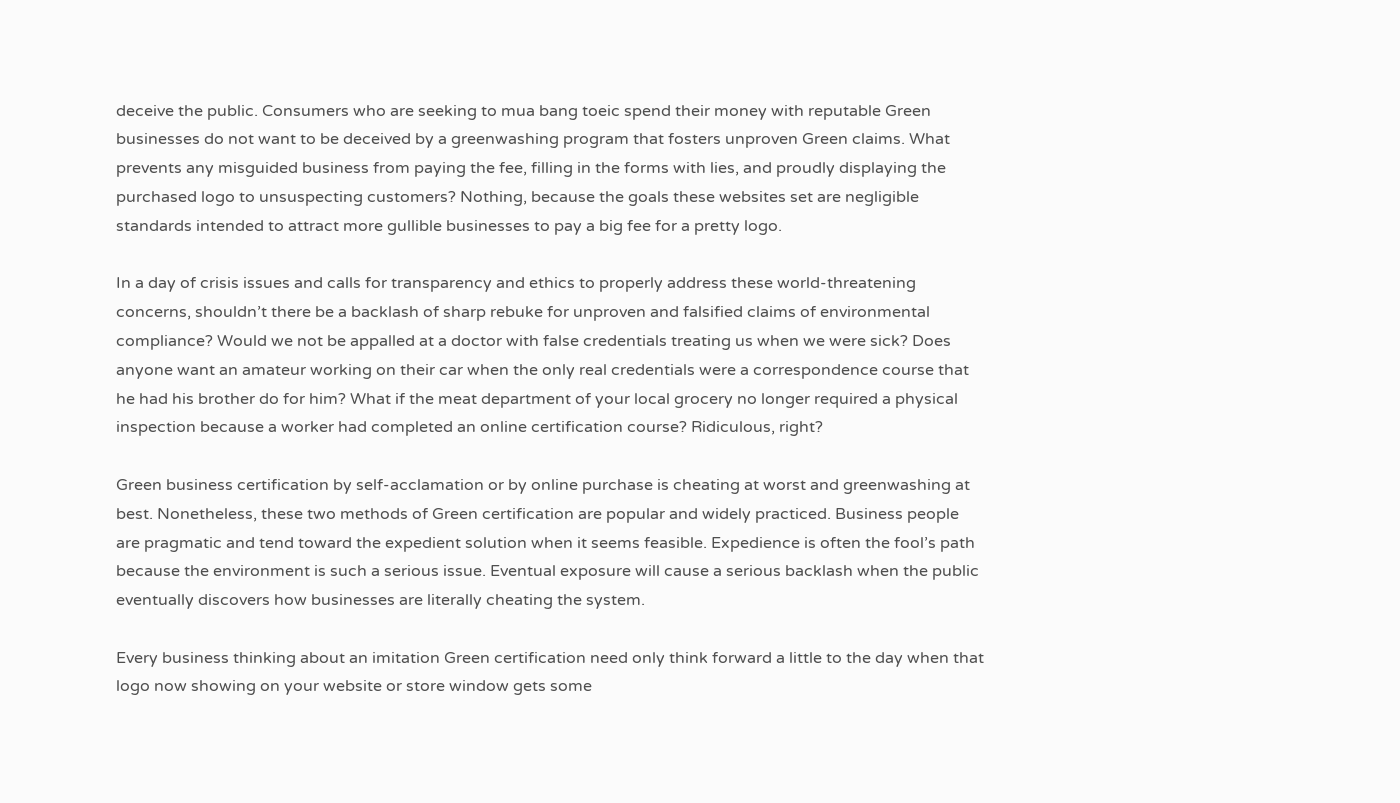deceive the public. Consumers who are seeking to mua bang toeic spend their money with reputable Green businesses do not want to be deceived by a greenwashing program that fosters unproven Green claims. What prevents any misguided business from paying the fee, filling in the forms with lies, and proudly displaying the purchased logo to unsuspecting customers? Nothing, because the goals these websites set are negligible standards intended to attract more gullible businesses to pay a big fee for a pretty logo.

In a day of crisis issues and calls for transparency and ethics to properly address these world-threatening concerns, shouldn’t there be a backlash of sharp rebuke for unproven and falsified claims of environmental compliance? Would we not be appalled at a doctor with false credentials treating us when we were sick? Does anyone want an amateur working on their car when the only real credentials were a correspondence course that he had his brother do for him? What if the meat department of your local grocery no longer required a physical inspection because a worker had completed an online certification course? Ridiculous, right?

Green business certification by self-acclamation or by online purchase is cheating at worst and greenwashing at best. Nonetheless, these two methods of Green certification are popular and widely practiced. Business people are pragmatic and tend toward the expedient solution when it seems feasible. Expedience is often the fool’s path because the environment is such a serious issue. Eventual exposure will cause a serious backlash when the public eventually discovers how businesses are literally cheating the system.

Every business thinking about an imitation Green certification need only think forward a little to the day when that logo now showing on your website or store window gets some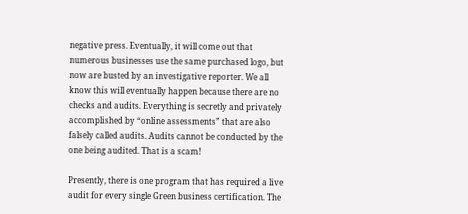negative press. Eventually, it will come out that numerous businesses use the same purchased logo, but now are busted by an investigative reporter. We all know this will eventually happen because there are no checks and audits. Everything is secretly and privately accomplished by “online assessments” that are also falsely called audits. Audits cannot be conducted by the one being audited. That is a scam!

Presently, there is one program that has required a live audit for every single Green business certification. The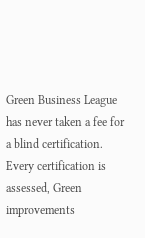Green Business League has never taken a fee for a blind certification. Every certification is assessed, Green improvements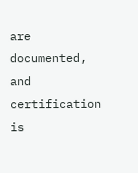are documented, and certification is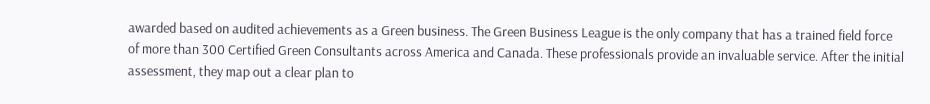awarded based on audited achievements as a Green business. The Green Business League is the only company that has a trained field force of more than 300 Certified Green Consultants across America and Canada. These professionals provide an invaluable service. After the initial assessment, they map out a clear plan to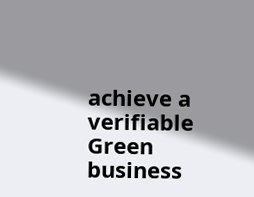achieve a verifiable Green business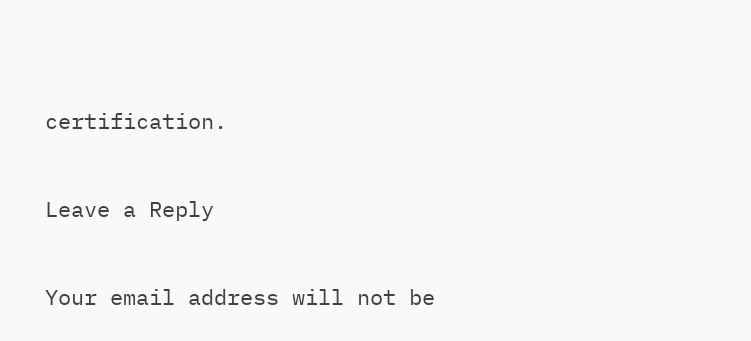certification.

Leave a Reply

Your email address will not be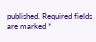published. Required fields are marked *